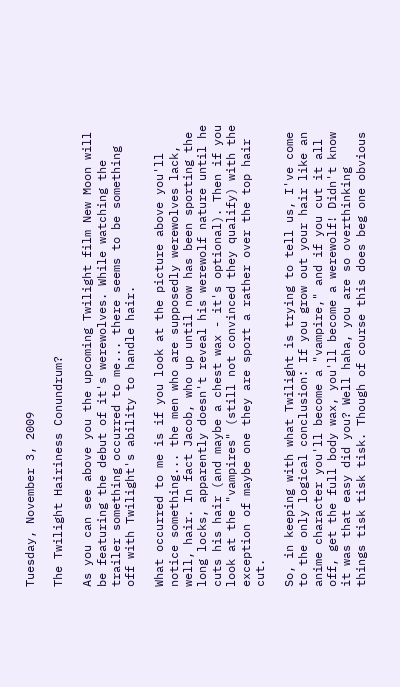Tuesday, November 3, 2009

The Twilight Hairiness Conundrum?

As you can see above you the upcoming Twilight film New Moon will be featuring the debut of it's werewolves. While watching the trailer something occurred to me... there seems to be something off with Twilight's ability to handle hair.

What occurred to me is if you look at the picture above you'll notice something... the men who are supposedly werewolves lack, well, hair. In fact Jacob, who up until now has been sporting the long locks, apparently doesn't reveal his werewolf nature until he cuts his hair (and maybe a chest wax - it's optional). Then if you look at the "vampires" (still not convinced they qualify) with the exception of maybe one they are sport a rather over the top hair cut.

So, in keeping with what Twilight is trying to tell us, I've come to the only logical conclusion: If you grow out your hair like an anime character you'll become a "vampire," and if you cut it all off, get the full body wax, you'll become a werewolf! Didn't know it was that easy did you? Well haha, you are so overthinking things tisk tisk tisk. Though of course this does beg one obvious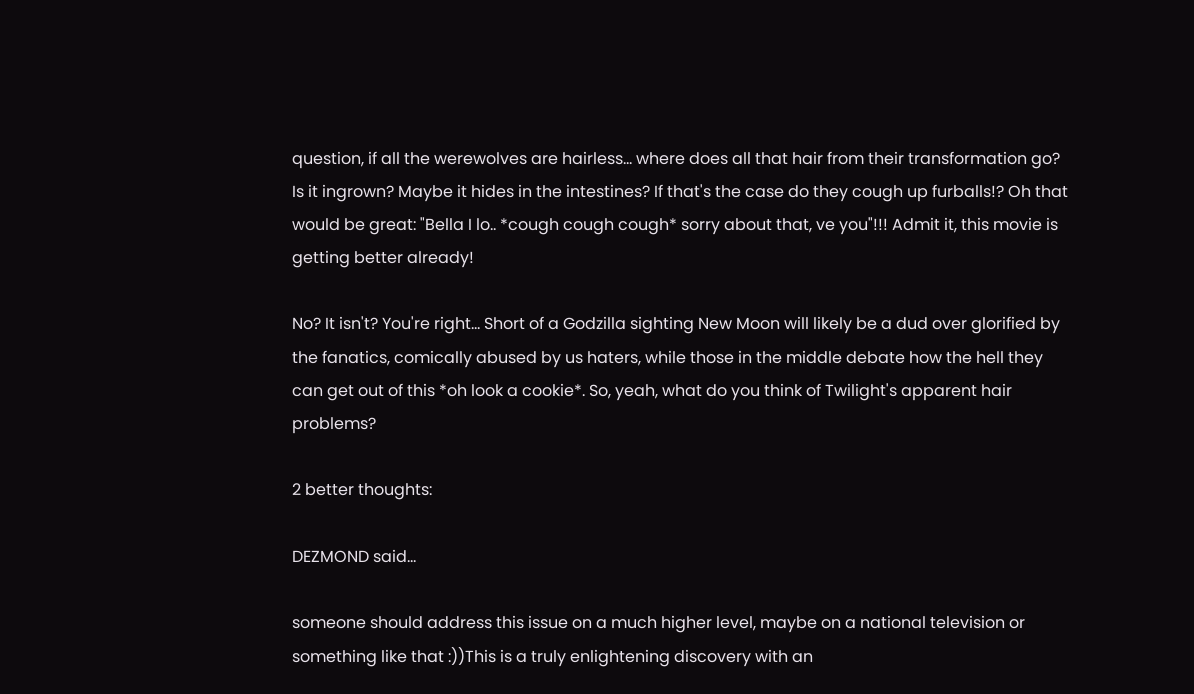question, if all the werewolves are hairless... where does all that hair from their transformation go? Is it ingrown? Maybe it hides in the intestines? If that's the case do they cough up furballs!? Oh that would be great: "Bella I lo.. *cough cough cough* sorry about that, ve you"!!! Admit it, this movie is getting better already!

No? It isn't? You're right... Short of a Godzilla sighting New Moon will likely be a dud over glorified by the fanatics, comically abused by us haters, while those in the middle debate how the hell they can get out of this *oh look a cookie*. So, yeah, what do you think of Twilight's apparent hair problems?

2 better thoughts:

DEZMOND said...

someone should address this issue on a much higher level, maybe on a national television or something like that :))This is a truly enlightening discovery with an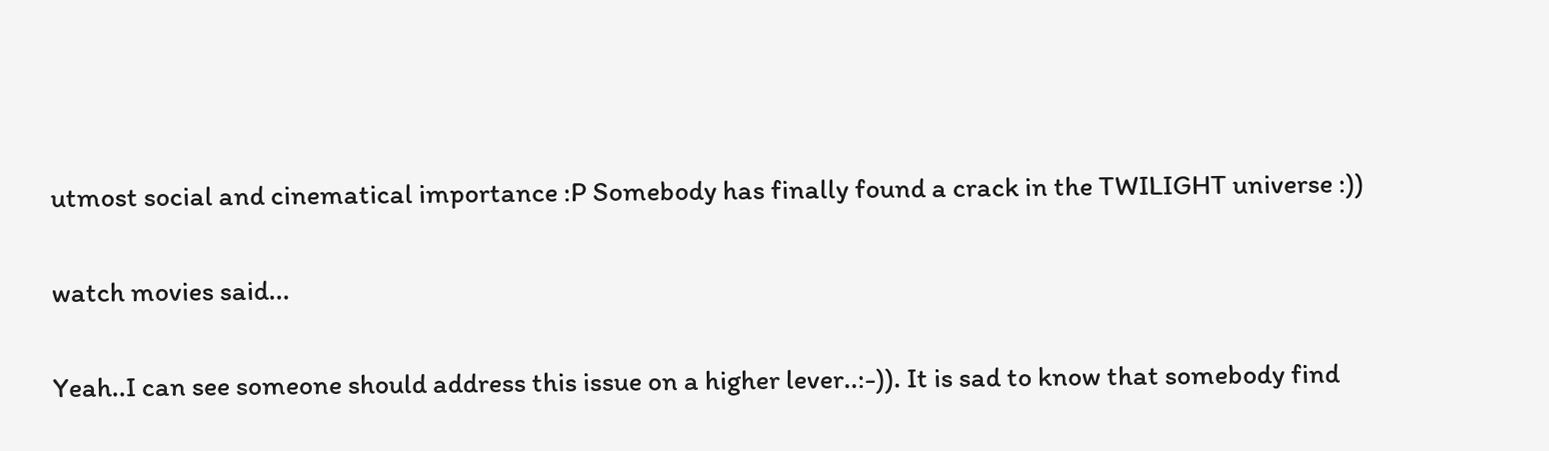utmost social and cinematical importance :P Somebody has finally found a crack in the TWILIGHT universe :))

watch movies said...

Yeah..I can see someone should address this issue on a higher lever..:-)). It is sad to know that somebody find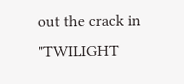out the crack in "TWILIGHT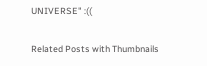UNIVERSE" :((

Related Posts with Thumbnails